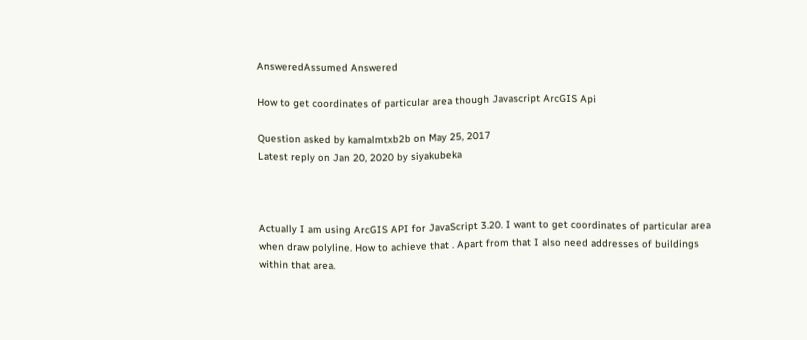AnsweredAssumed Answered

How to get coordinates of particular area though Javascript ArcGIS Api

Question asked by kamalmtxb2b on May 25, 2017
Latest reply on Jan 20, 2020 by siyakubeka



Actually I am using ArcGIS API for JavaScript 3.20. I want to get coordinates of particular area when draw polyline. How to achieve that . Apart from that I also need addresses of buildings within that area.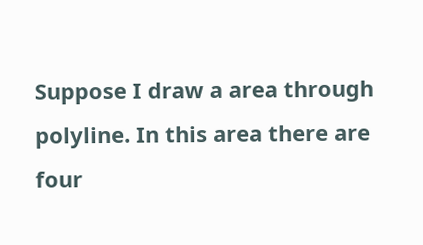Suppose I draw a area through polyline. In this area there are four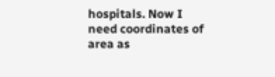hospitals. Now I need coordinates of area as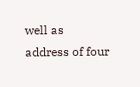well as address of four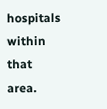hospitals within that area.